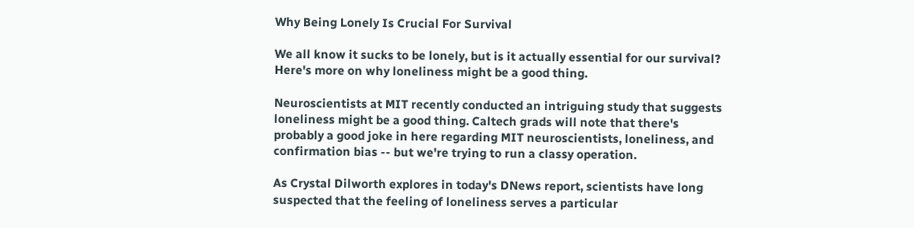Why Being Lonely Is Crucial For Survival

We all know it sucks to be lonely, but is it actually essential for our survival? Here's more on why loneliness might be a good thing.

Neuroscientists at MIT recently conducted an intriguing study that suggests loneliness might be a good thing. Caltech grads will note that there's probably a good joke in here regarding MIT neuroscientists, loneliness, and confirmation bias -- but we're trying to run a classy operation.

As Crystal Dilworth explores in today's DNews report, scientists have long suspected that the feeling of loneliness serves a particular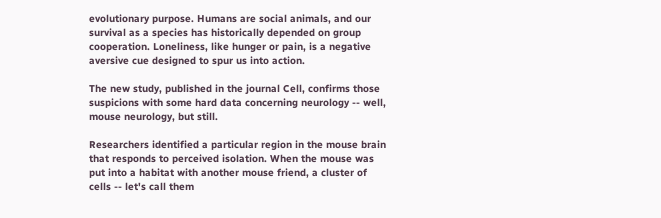evolutionary purpose. Humans are social animals, and our survival as a species has historically depended on group cooperation. Loneliness, like hunger or pain, is a negative aversive cue designed to spur us into action.

The new study, published in the journal Cell, confirms those suspicions with some hard data concerning neurology -- well, mouse neurology, but still.

Researchers identified a particular region in the mouse brain that responds to perceived isolation. When the mouse was put into a habitat with another mouse friend, a cluster of cells -- let's call them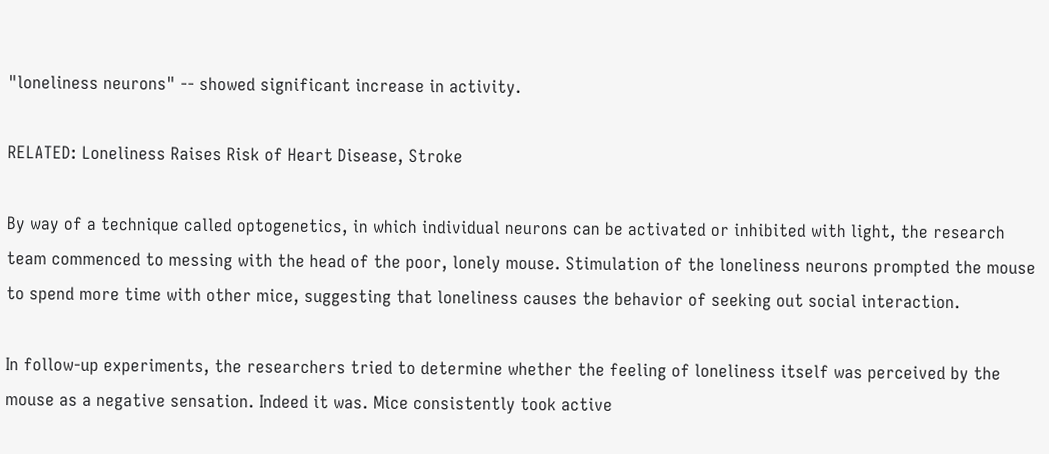"loneliness neurons" -- showed significant increase in activity.

RELATED: Loneliness Raises Risk of Heart Disease, Stroke

By way of a technique called optogenetics, in which individual neurons can be activated or inhibited with light, the research team commenced to messing with the head of the poor, lonely mouse. Stimulation of the loneliness neurons prompted the mouse to spend more time with other mice, suggesting that loneliness causes the behavior of seeking out social interaction.

In follow-up experiments, the researchers tried to determine whether the feeling of loneliness itself was perceived by the mouse as a negative sensation. Indeed it was. Mice consistently took active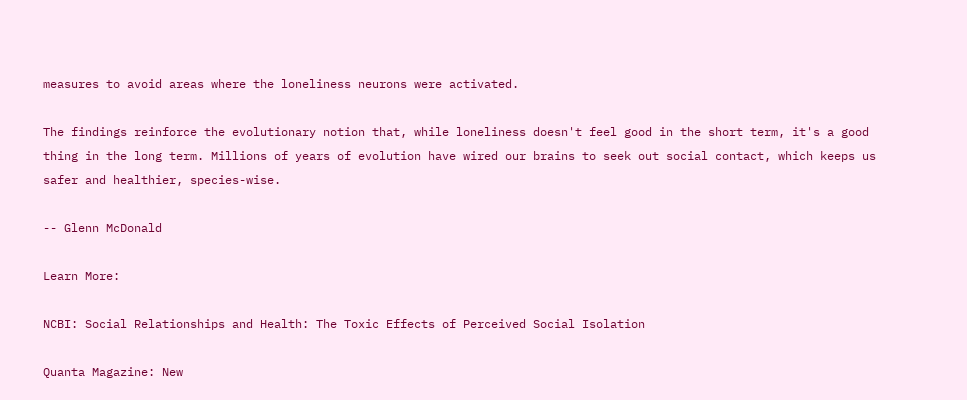measures to avoid areas where the loneliness neurons were activated.

The findings reinforce the evolutionary notion that, while loneliness doesn't feel good in the short term, it's a good thing in the long term. Millions of years of evolution have wired our brains to seek out social contact, which keeps us safer and healthier, species-wise.

-- Glenn McDonald

Learn More:

NCBI: Social Relationships and Health: The Toxic Effects of Perceived Social Isolation

Quanta Magazine: New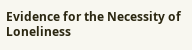Evidence for the Necessity of Loneliness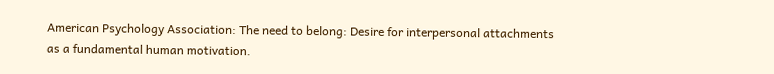American Psychology Association: The need to belong: Desire for interpersonal attachments as a fundamental human motivation.